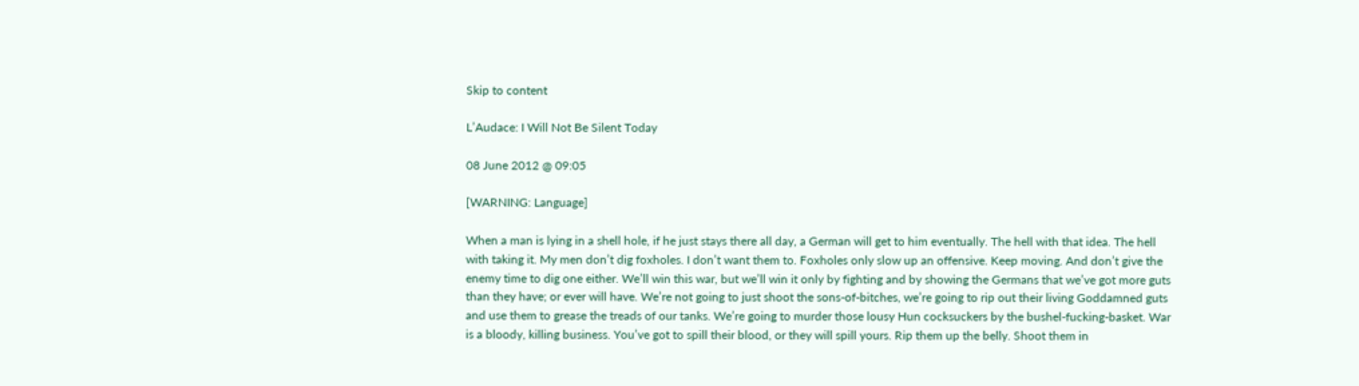Skip to content

L’Audace: I Will Not Be Silent Today

08 June 2012 @ 09:05

[WARNING: Language]

When a man is lying in a shell hole, if he just stays there all day, a German will get to him eventually. The hell with that idea. The hell with taking it. My men don’t dig foxholes. I don’t want them to. Foxholes only slow up an offensive. Keep moving. And don’t give the enemy time to dig one either. We’ll win this war, but we’ll win it only by fighting and by showing the Germans that we’ve got more guts than they have; or ever will have. We’re not going to just shoot the sons-of-bitches, we’re going to rip out their living Goddamned guts and use them to grease the treads of our tanks. We’re going to murder those lousy Hun cocksuckers by the bushel-fucking-basket. War is a bloody, killing business. You’ve got to spill their blood, or they will spill yours. Rip them up the belly. Shoot them in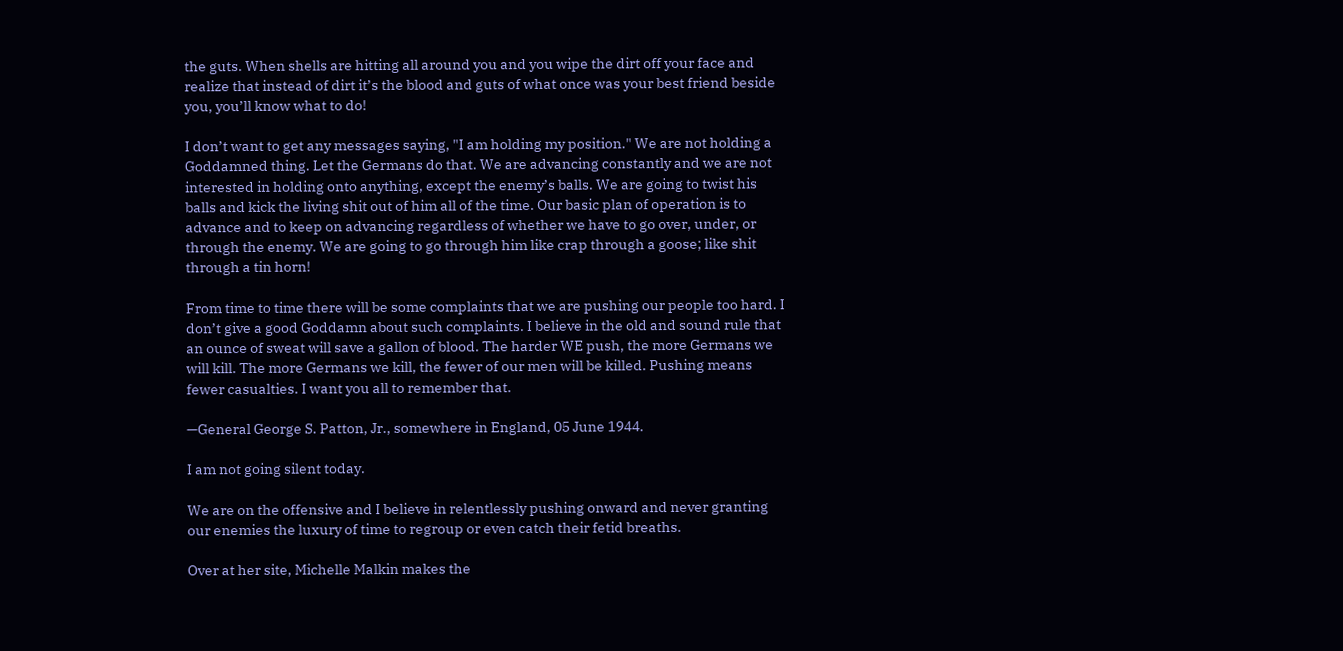the guts. When shells are hitting all around you and you wipe the dirt off your face and realize that instead of dirt it’s the blood and guts of what once was your best friend beside you, you’ll know what to do!

I don’t want to get any messages saying, "I am holding my position." We are not holding a Goddamned thing. Let the Germans do that. We are advancing constantly and we are not interested in holding onto anything, except the enemy’s balls. We are going to twist his balls and kick the living shit out of him all of the time. Our basic plan of operation is to advance and to keep on advancing regardless of whether we have to go over, under, or through the enemy. We are going to go through him like crap through a goose; like shit through a tin horn!

From time to time there will be some complaints that we are pushing our people too hard. I don’t give a good Goddamn about such complaints. I believe in the old and sound rule that an ounce of sweat will save a gallon of blood. The harder WE push, the more Germans we will kill. The more Germans we kill, the fewer of our men will be killed. Pushing means fewer casualties. I want you all to remember that.

—General George S. Patton, Jr., somewhere in England, 05 June 1944.

I am not going silent today.

We are on the offensive and I believe in relentlessly pushing onward and never granting our enemies the luxury of time to regroup or even catch their fetid breaths.

Over at her site, Michelle Malkin makes the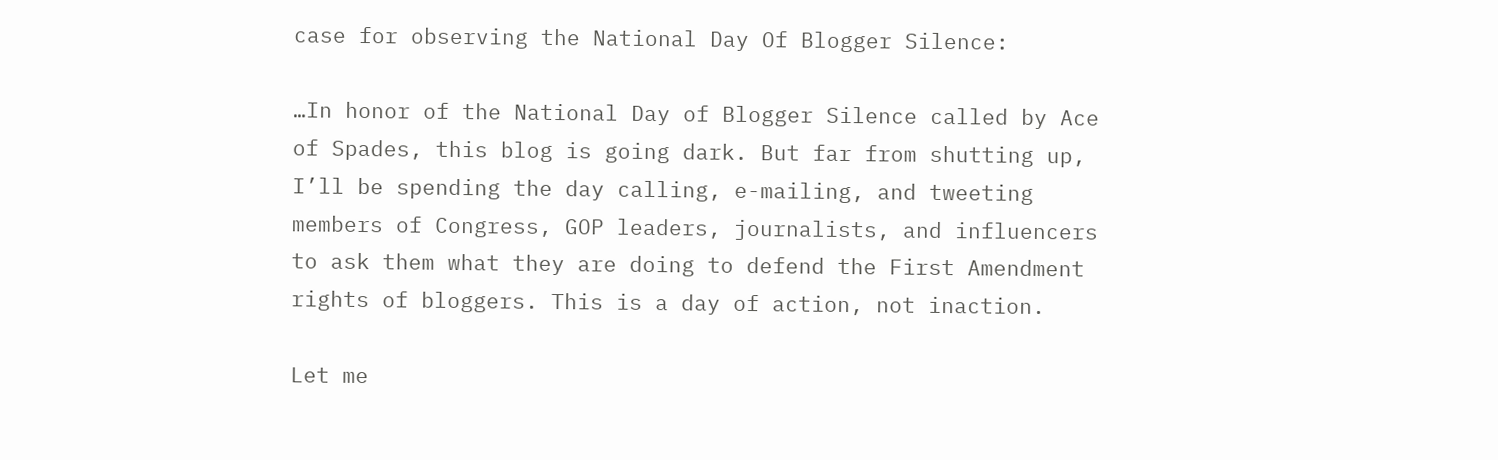case for observing the National Day Of Blogger Silence:

…In honor of the National Day of Blogger Silence called by Ace of Spades, this blog is going dark. But far from shutting up, I’ll be spending the day calling, e-mailing, and tweeting members of Congress, GOP leaders, journalists, and influencers to ask them what they are doing to defend the First Amendment rights of bloggers. This is a day of action, not inaction.

Let me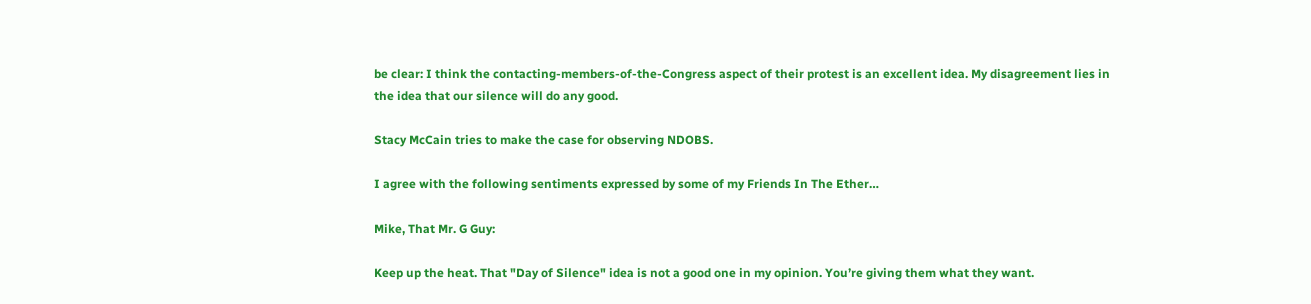be clear: I think the contacting-members-of-the-Congress aspect of their protest is an excellent idea. My disagreement lies in the idea that our silence will do any good.

Stacy McCain tries to make the case for observing NDOBS.

I agree with the following sentiments expressed by some of my Friends In The Ether…

Mike, That Mr. G Guy:

Keep up the heat. That "Day of Silence" idea is not a good one in my opinion. You’re giving them what they want.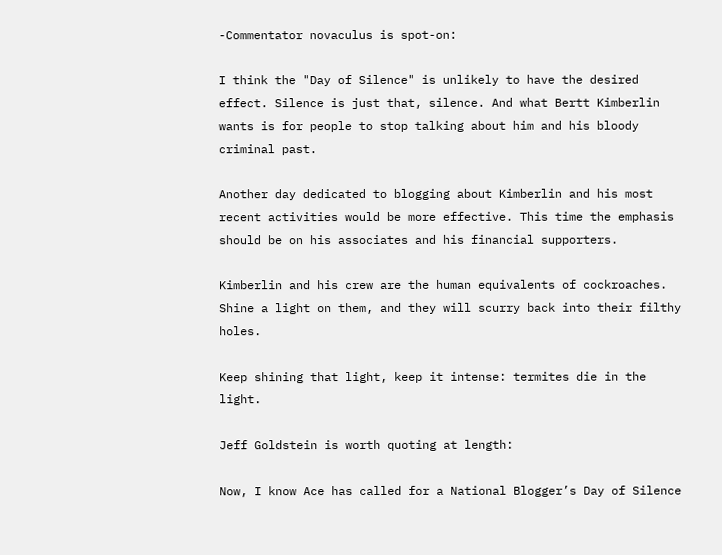-Commentator novaculus is spot-on:

I think the "Day of Silence" is unlikely to have the desired effect. Silence is just that, silence. And what Bertt Kimberlin wants is for people to stop talking about him and his bloody criminal past.

Another day dedicated to blogging about Kimberlin and his most recent activities would be more effective. This time the emphasis should be on his associates and his financial supporters.

Kimberlin and his crew are the human equivalents of cockroaches. Shine a light on them, and they will scurry back into their filthy holes.

Keep shining that light, keep it intense: termites die in the light.

Jeff Goldstein is worth quoting at length:

Now, I know Ace has called for a National Blogger’s Day of Silence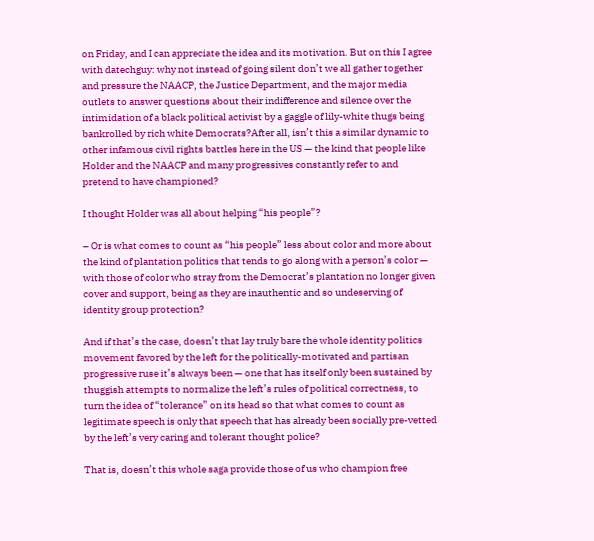on Friday, and I can appreciate the idea and its motivation. But on this I agree with datechguy: why not instead of going silent don’t we all gather together and pressure the NAACP, the Justice Department, and the major media outlets to answer questions about their indifference and silence over the intimidation of a black political activist by a gaggle of lily-white thugs being bankrolled by rich white Democrats?After all, isn’t this a similar dynamic to other infamous civil rights battles here in the US — the kind that people like Holder and the NAACP and many progressives constantly refer to and pretend to have championed?

I thought Holder was all about helping “his people”?

– Or is what comes to count as “his people” less about color and more about the kind of plantation politics that tends to go along with a person’s color — with those of color who stray from the Democrat’s plantation no longer given cover and support, being as they are inauthentic and so undeserving of identity group protection?

And if that’s the case, doesn’t that lay truly bare the whole identity politics movement favored by the left for the politically-motivated and partisan progressive ruse it’s always been — one that has itself only been sustained by thuggish attempts to normalize the left’s rules of political correctness, to turn the idea of “tolerance” on its head so that what comes to count as legitimate speech is only that speech that has already been socially pre-vetted by the left’s very caring and tolerant thought police?

That is, doesn’t this whole saga provide those of us who champion free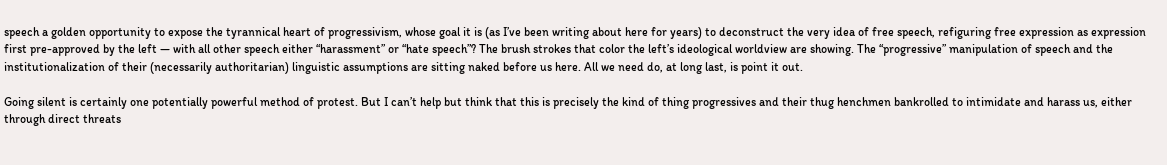speech a golden opportunity to expose the tyrannical heart of progressivism, whose goal it is (as I’ve been writing about here for years) to deconstruct the very idea of free speech, refiguring free expression as expression first pre-approved by the left — with all other speech either “harassment” or “hate speech”? The brush strokes that color the left’s ideological worldview are showing. The “progressive” manipulation of speech and the institutionalization of their (necessarily authoritarian) linguistic assumptions are sitting naked before us here. All we need do, at long last, is point it out.

Going silent is certainly one potentially powerful method of protest. But I can’t help but think that this is precisely the kind of thing progressives and their thug henchmen bankrolled to intimidate and harass us, either through direct threats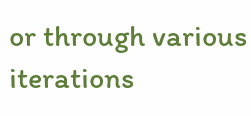or through various iterations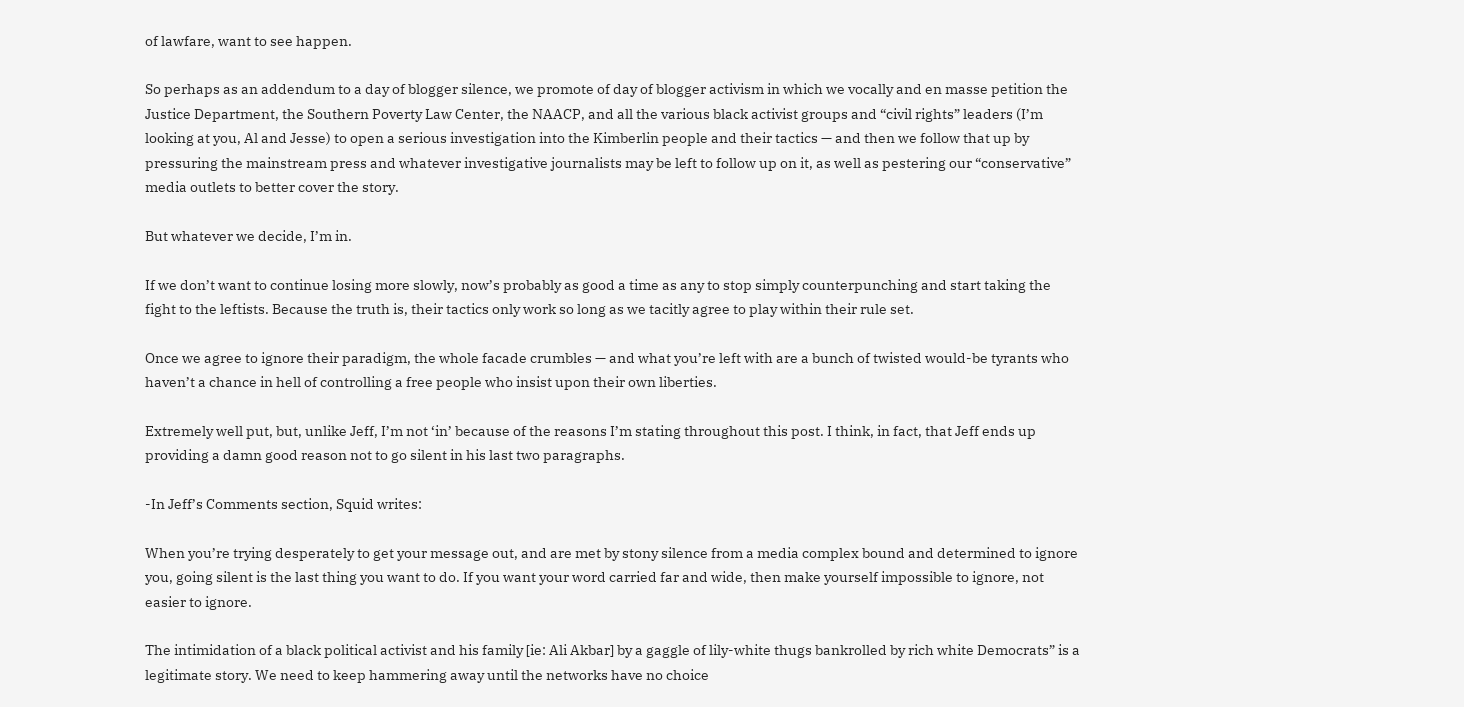of lawfare, want to see happen.

So perhaps as an addendum to a day of blogger silence, we promote of day of blogger activism in which we vocally and en masse petition the Justice Department, the Southern Poverty Law Center, the NAACP, and all the various black activist groups and “civil rights” leaders (I’m looking at you, Al and Jesse) to open a serious investigation into the Kimberlin people and their tactics — and then we follow that up by pressuring the mainstream press and whatever investigative journalists may be left to follow up on it, as well as pestering our “conservative” media outlets to better cover the story.

But whatever we decide, I’m in.

If we don’t want to continue losing more slowly, now’s probably as good a time as any to stop simply counterpunching and start taking the fight to the leftists. Because the truth is, their tactics only work so long as we tacitly agree to play within their rule set.

Once we agree to ignore their paradigm, the whole facade crumbles — and what you’re left with are a bunch of twisted would-be tyrants who haven’t a chance in hell of controlling a free people who insist upon their own liberties.

Extremely well put, but, unlike Jeff, I’m not ‘in’ because of the reasons I’m stating throughout this post. I think, in fact, that Jeff ends up providing a damn good reason not to go silent in his last two paragraphs.

-In Jeff’s Comments section, Squid writes:

When you’re trying desperately to get your message out, and are met by stony silence from a media complex bound and determined to ignore you, going silent is the last thing you want to do. If you want your word carried far and wide, then make yourself impossible to ignore, not easier to ignore.

The intimidation of a black political activist and his family [ie: Ali Akbar] by a gaggle of lily-white thugs bankrolled by rich white Democrats” is a legitimate story. We need to keep hammering away until the networks have no choice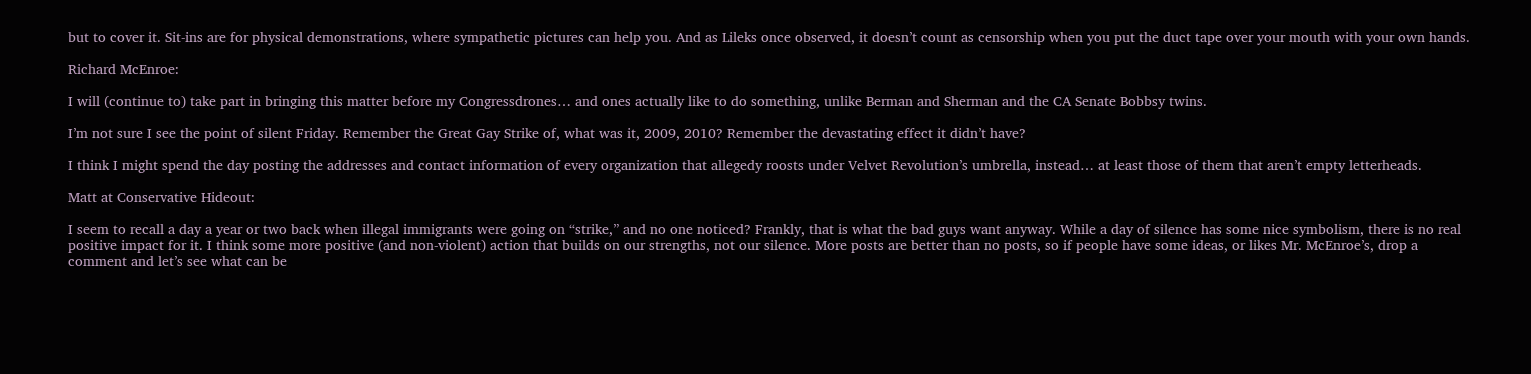but to cover it. Sit-ins are for physical demonstrations, where sympathetic pictures can help you. And as Lileks once observed, it doesn’t count as censorship when you put the duct tape over your mouth with your own hands.

Richard McEnroe:

I will (continue to) take part in bringing this matter before my Congressdrones… and ones actually like to do something, unlike Berman and Sherman and the CA Senate Bobbsy twins.

I’m not sure I see the point of silent Friday. Remember the Great Gay Strike of, what was it, 2009, 2010? Remember the devastating effect it didn’t have?

I think I might spend the day posting the addresses and contact information of every organization that allegedy roosts under Velvet Revolution’s umbrella, instead… at least those of them that aren’t empty letterheads.

Matt at Conservative Hideout:

I seem to recall a day a year or two back when illegal immigrants were going on “strike,” and no one noticed? Frankly, that is what the bad guys want anyway. While a day of silence has some nice symbolism, there is no real positive impact for it. I think some more positive (and non-violent) action that builds on our strengths, not our silence. More posts are better than no posts, so if people have some ideas, or likes Mr. McEnroe’s, drop a comment and let’s see what can be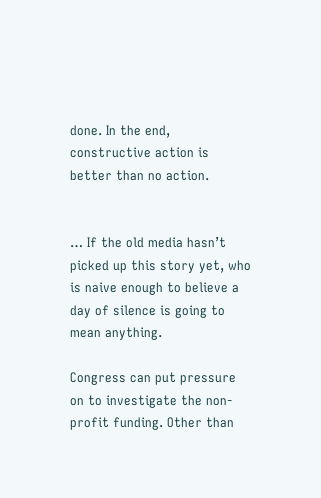done. In the end, constructive action is better than no action.


… If the old media hasn’t picked up this story yet, who is naive enough to believe a day of silence is going to mean anything.

Congress can put pressure on to investigate the non-profit funding. Other than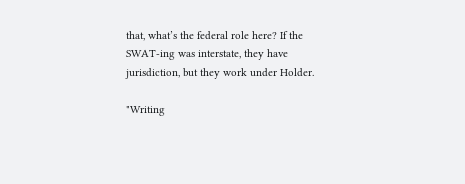that, what’s the federal role here? If the SWAT-ing was interstate, they have jurisdiction, but they work under Holder.

"Writing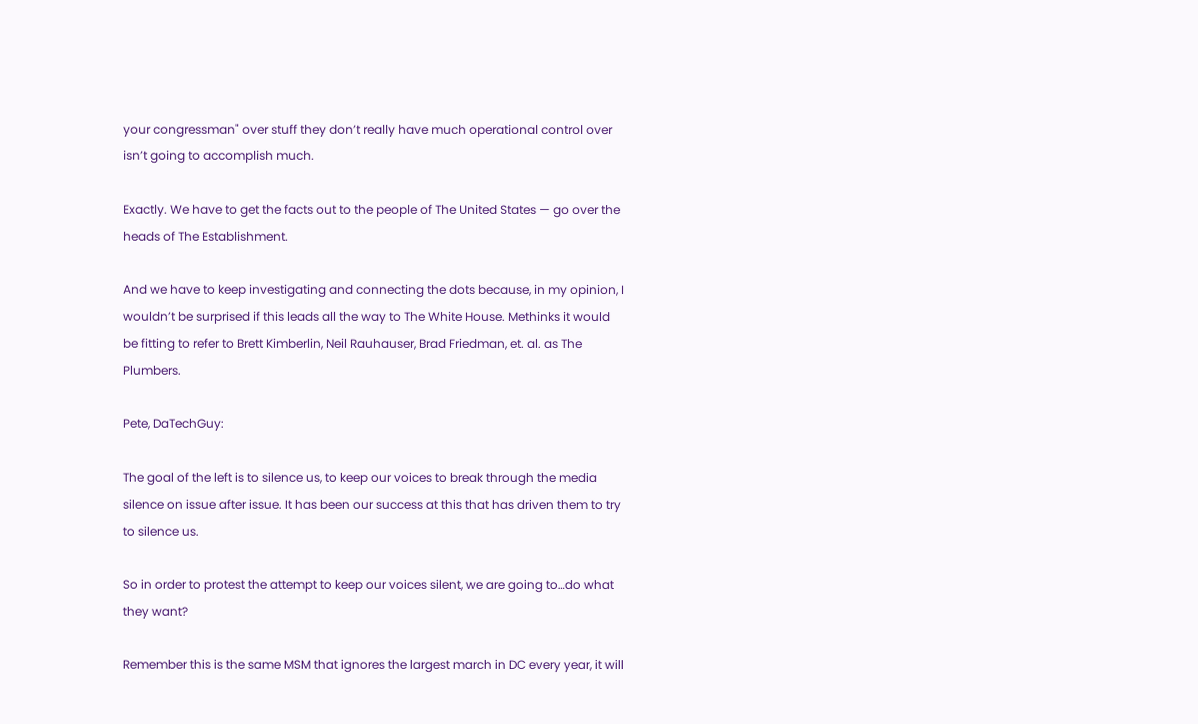your congressman" over stuff they don’t really have much operational control over isn’t going to accomplish much.

Exactly. We have to get the facts out to the people of The United States — go over the heads of The Establishment.

And we have to keep investigating and connecting the dots because, in my opinion, I wouldn’t be surprised if this leads all the way to The White House. Methinks it would be fitting to refer to Brett Kimberlin, Neil Rauhauser, Brad Friedman, et. al. as The Plumbers.

Pete, DaTechGuy:

The goal of the left is to silence us, to keep our voices to break through the media silence on issue after issue. It has been our success at this that has driven them to try to silence us.

So in order to protest the attempt to keep our voices silent, we are going to…do what they want?

Remember this is the same MSM that ignores the largest march in DC every year, it will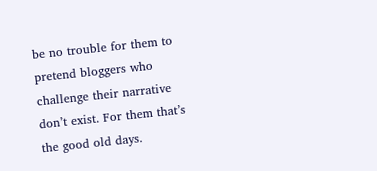be no trouble for them to pretend bloggers who challenge their narrative don’t exist. For them that’s the good old days.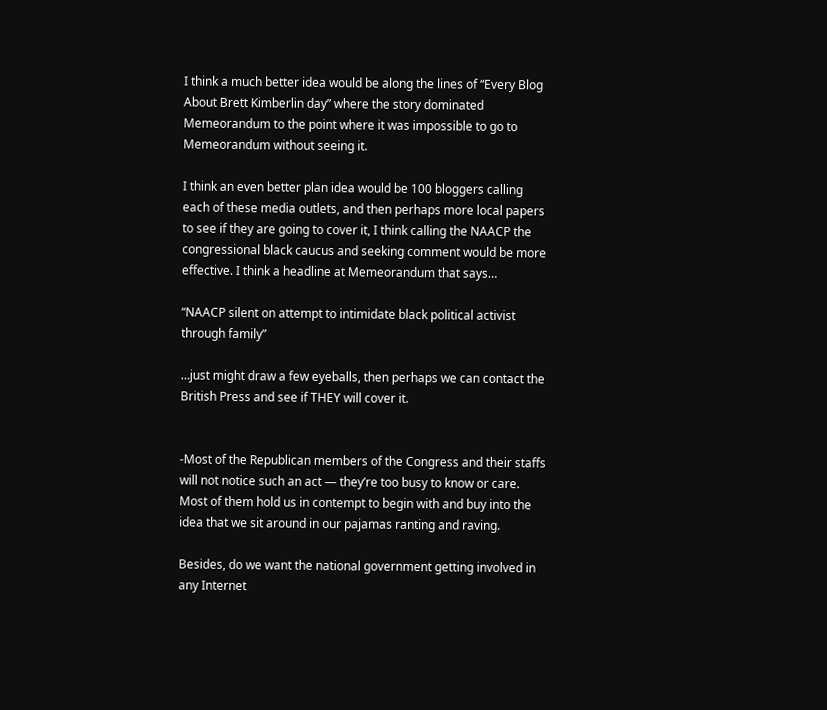I think a much better idea would be along the lines of “Every Blog About Brett Kimberlin day” where the story dominated Memeorandum to the point where it was impossible to go to Memeorandum without seeing it.

I think an even better plan idea would be 100 bloggers calling each of these media outlets, and then perhaps more local papers to see if they are going to cover it, I think calling the NAACP the congressional black caucus and seeking comment would be more effective. I think a headline at Memeorandum that says…

“NAACP silent on attempt to intimidate black political activist through family”

…just might draw a few eyeballs, then perhaps we can contact the British Press and see if THEY will cover it.


-Most of the Republican members of the Congress and their staffs will not notice such an act — they’re too busy to know or care. Most of them hold us in contempt to begin with and buy into the idea that we sit around in our pajamas ranting and raving.

Besides, do we want the national government getting involved in any Internet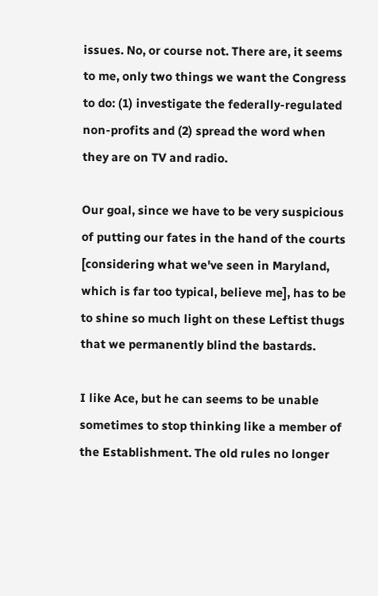issues. No, or course not. There are, it seems to me, only two things we want the Congress to do: (1) investigate the federally-regulated non-profits and (2) spread the word when they are on TV and radio.

Our goal, since we have to be very suspicious of putting our fates in the hand of the courts [considering what we've seen in Maryland, which is far too typical, believe me], has to be to shine so much light on these Leftist thugs that we permanently blind the bastards.

I like Ace, but he can seems to be unable sometimes to stop thinking like a member of the Establishment. The old rules no longer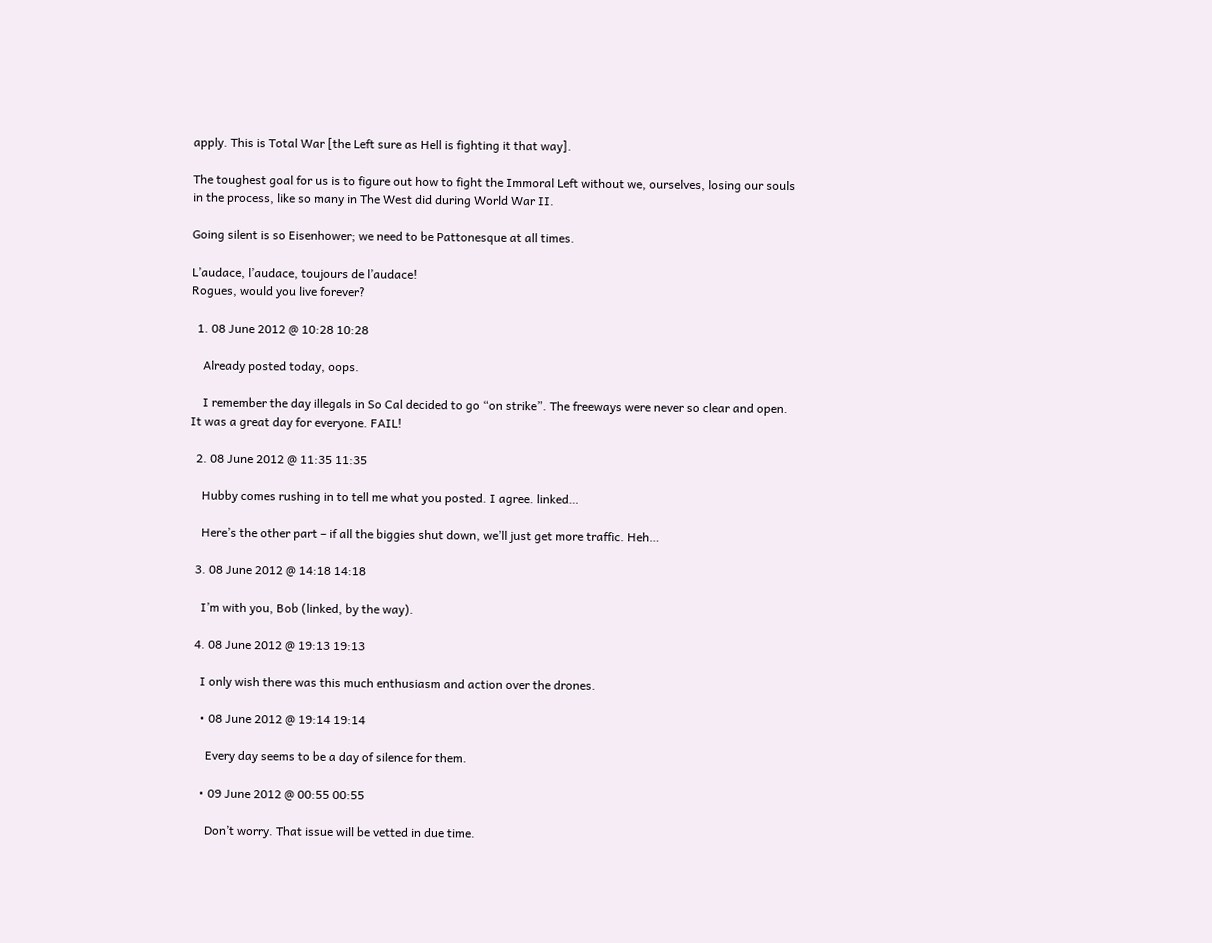apply. This is Total War [the Left sure as Hell is fighting it that way].

The toughest goal for us is to figure out how to fight the Immoral Left without we, ourselves, losing our souls in the process, like so many in The West did during World War II.

Going silent is so Eisenhower; we need to be Pattonesque at all times.

L’audace, l’audace, toujours de l’audace!
Rogues, would you live forever?

  1. 08 June 2012 @ 10:28 10:28

    Already posted today, oops.

    I remember the day illegals in So Cal decided to go “on strike”. The freeways were never so clear and open. It was a great day for everyone. FAIL!

  2. 08 June 2012 @ 11:35 11:35

    Hubby comes rushing in to tell me what you posted. I agree. linked…

    Here’s the other part – if all the biggies shut down, we’ll just get more traffic. Heh…

  3. 08 June 2012 @ 14:18 14:18

    I’m with you, Bob (linked, by the way).

  4. 08 June 2012 @ 19:13 19:13

    I only wish there was this much enthusiasm and action over the drones.

    • 08 June 2012 @ 19:14 19:14

      Every day seems to be a day of silence for them.

    • 09 June 2012 @ 00:55 00:55

      Don’t worry. That issue will be vetted in due time.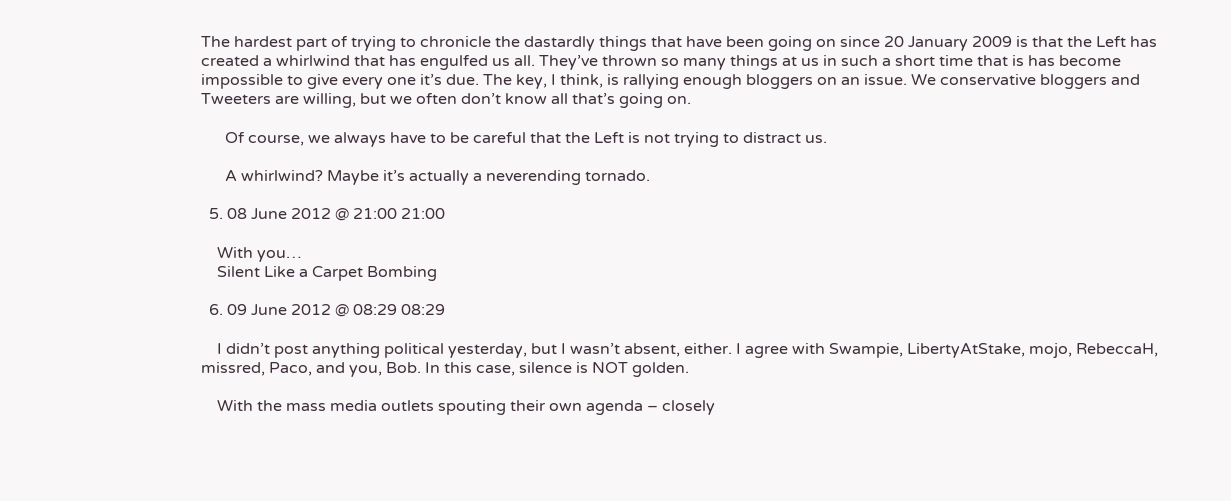The hardest part of trying to chronicle the dastardly things that have been going on since 20 January 2009 is that the Left has created a whirlwind that has engulfed us all. They’ve thrown so many things at us in such a short time that is has become impossible to give every one it’s due. The key, I think, is rallying enough bloggers on an issue. We conservative bloggers and Tweeters are willing, but we often don’t know all that’s going on.

      Of course, we always have to be careful that the Left is not trying to distract us.

      A whirlwind? Maybe it’s actually a neverending tornado.

  5. 08 June 2012 @ 21:00 21:00

    With you…
    Silent Like a Carpet Bombing

  6. 09 June 2012 @ 08:29 08:29

    I didn’t post anything political yesterday, but I wasn’t absent, either. I agree with Swampie, LibertyAtStake, mojo, RebeccaH, missred, Paco, and you, Bob. In this case, silence is NOT golden.

    With the mass media outlets spouting their own agenda – closely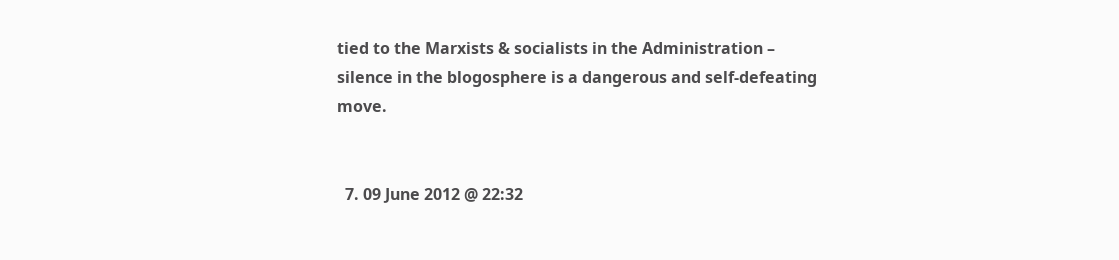tied to the Marxists & socialists in the Administration – silence in the blogosphere is a dangerous and self-defeating move.


  7. 09 June 2012 @ 22:32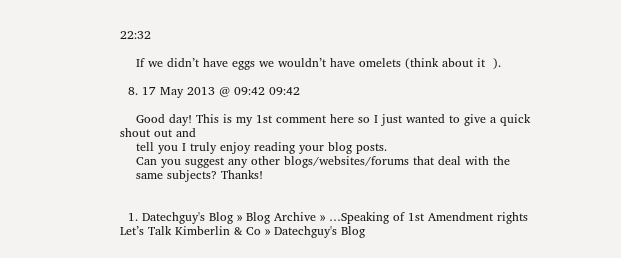22:32

    If we didn’t have eggs we wouldn’t have omelets (think about it  ).

  8. 17 May 2013 @ 09:42 09:42

    Good day! This is my 1st comment here so I just wanted to give a quick shout out and
    tell you I truly enjoy reading your blog posts.
    Can you suggest any other blogs/websites/forums that deal with the
    same subjects? Thanks!


  1. Datechguy's Blog » Blog Archive » …Speaking of 1st Amendment rights Let’s Talk Kimberlin & Co » Datechguy's Blog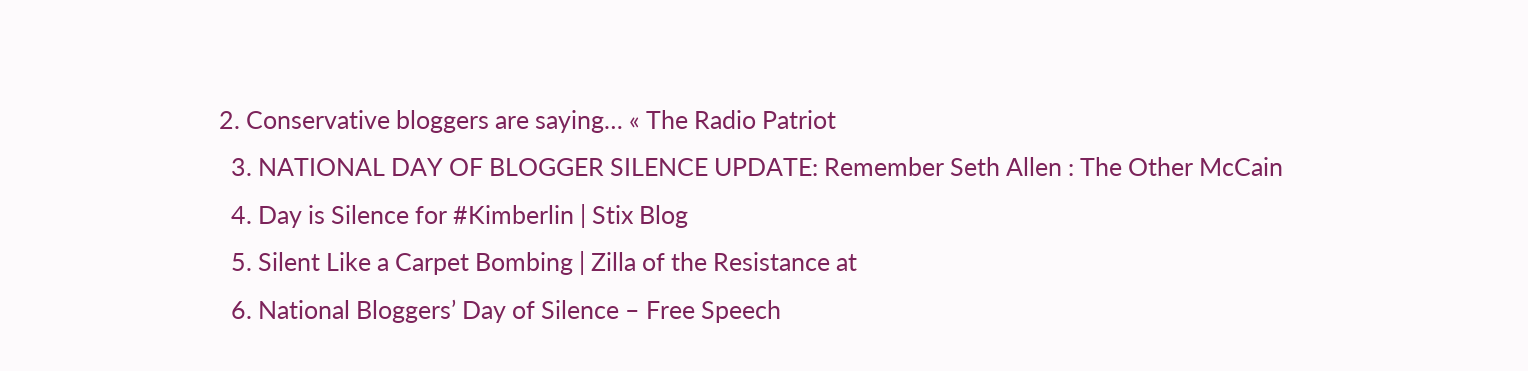2. Conservative bloggers are saying… « The Radio Patriot
  3. NATIONAL DAY OF BLOGGER SILENCE UPDATE: Remember Seth Allen : The Other McCain
  4. Day is Silence for #Kimberlin | Stix Blog
  5. Silent Like a Carpet Bombing | Zilla of the Resistance at
  6. National Bloggers’ Day of Silence – Free Speech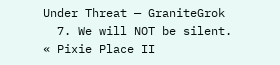Under Threat — GraniteGrok
  7. We will NOT be silent. « Pixie Place II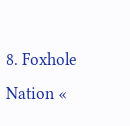8. Foxhole Nation «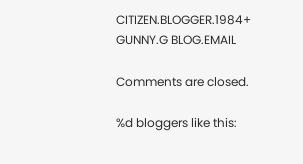CITIZEN.BLOGGER.1984+ GUNNY.G BLOG.EMAIL

Comments are closed.

%d bloggers like this: